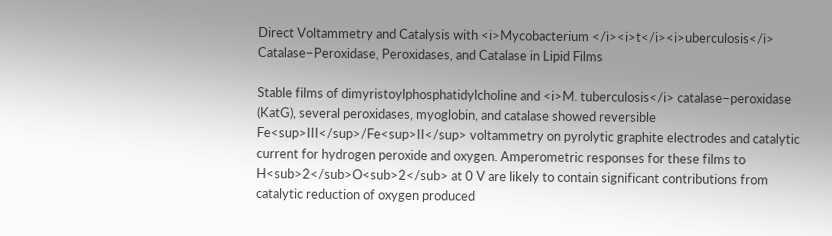Direct Voltammetry and Catalysis with <i>Mycobacterium </i><i>t</i><i>uberculosis</i> Catalase−Peroxidase, Peroxidases, and Catalase in Lipid Films

Stable films of dimyristoylphosphatidylcholine and <i>M. tuberculosis</i> catalase−peroxidase (KatG), several peroxidases, myoglobin, and catalase showed reversible Fe<sup>III</sup>/Fe<sup>II</sup> voltammetry on pyrolytic graphite electrodes and catalytic current for hydrogen peroxide and oxygen. Amperometric responses for these films to H<sub>2</sub>O<sub>2</sub> at 0 V are likely to contain significant contributions from catalytic reduction of oxygen produced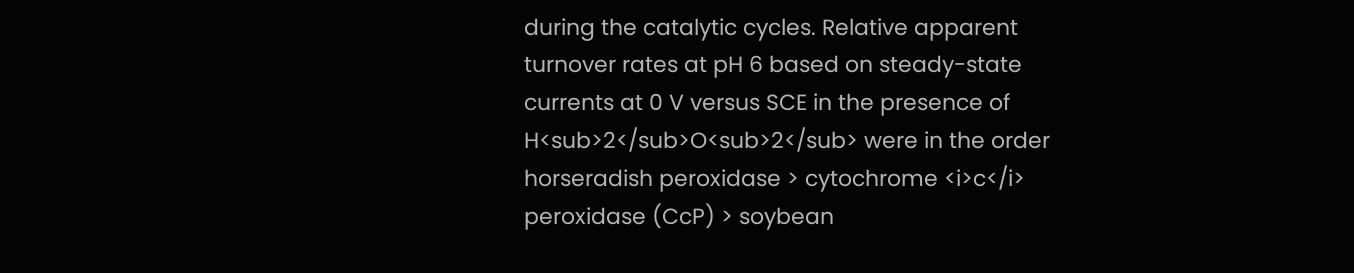during the catalytic cycles. Relative apparent turnover rates at pH 6 based on steady-state currents at 0 V versus SCE in the presence of H<sub>2</sub>O<sub>2</sub> were in the order horseradish peroxidase > cytochrome <i>c</i> peroxidase (CcP) > soybean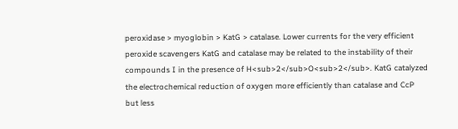peroxidase > myoglobin > KatG > catalase. Lower currents for the very efficient peroxide scavengers KatG and catalase may be related to the instability of their compounds I in the presence of H<sub>2</sub>O<sub>2</sub>. KatG catalyzed the electrochemical reduction of oxygen more efficiently than catalase and CcP but less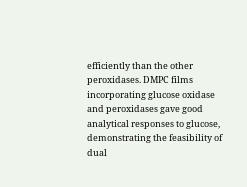efficiently than the other peroxidases. DMPC films incorporating glucose oxidase and peroxidases gave good analytical responses to glucose, demonstrating the feasibility of dual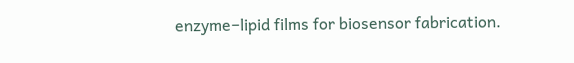enzyme−lipid films for biosensor fabrication.